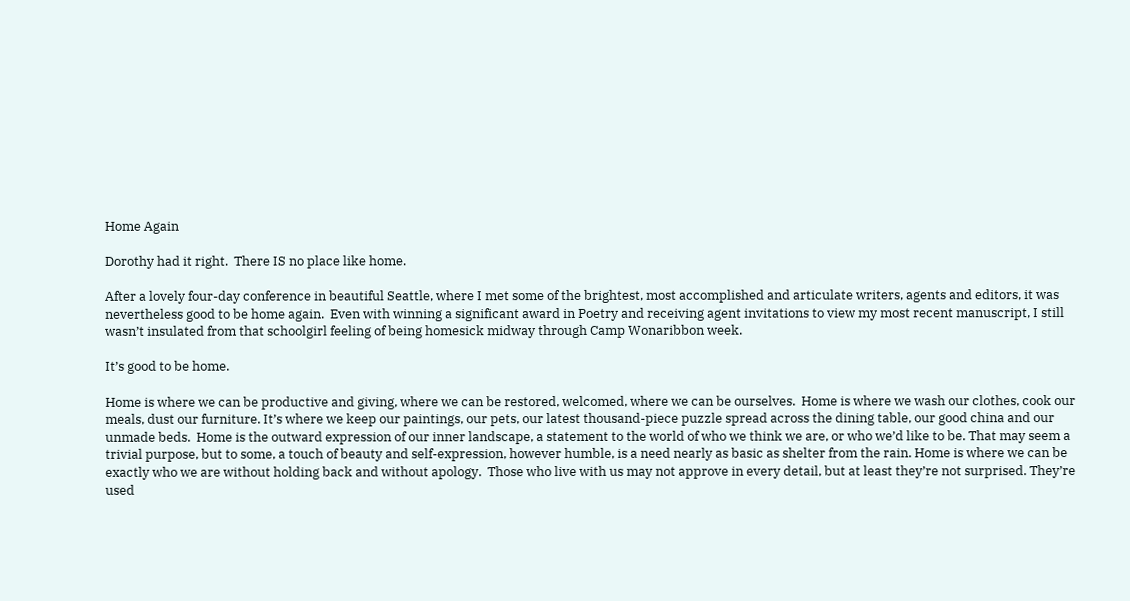Home Again

Dorothy had it right.  There IS no place like home.

After a lovely four-day conference in beautiful Seattle, where I met some of the brightest, most accomplished and articulate writers, agents and editors, it was nevertheless good to be home again.  Even with winning a significant award in Poetry and receiving agent invitations to view my most recent manuscript, I still wasn’t insulated from that schoolgirl feeling of being homesick midway through Camp Wonaribbon week.

It’s good to be home.

Home is where we can be productive and giving, where we can be restored, welcomed, where we can be ourselves.  Home is where we wash our clothes, cook our meals, dust our furniture. It’s where we keep our paintings, our pets, our latest thousand-piece puzzle spread across the dining table, our good china and our unmade beds.  Home is the outward expression of our inner landscape, a statement to the world of who we think we are, or who we’d like to be. That may seem a trivial purpose, but to some, a touch of beauty and self-expression, however humble, is a need nearly as basic as shelter from the rain. Home is where we can be exactly who we are without holding back and without apology.  Those who live with us may not approve in every detail, but at least they’re not surprised. They’re used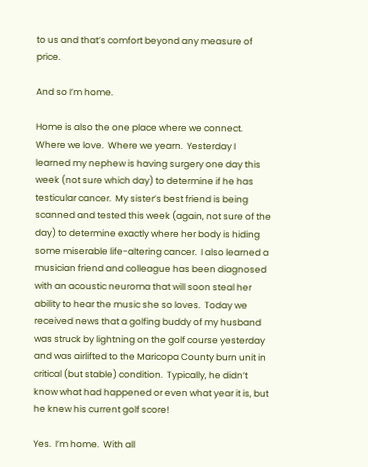to us and that’s comfort beyond any measure of price.

And so I’m home.

Home is also the one place where we connect.  Where we love.  Where we yearn.  Yesterday I learned my nephew is having surgery one day this week (not sure which day) to determine if he has testicular cancer.  My sister’s best friend is being scanned and tested this week (again, not sure of the day) to determine exactly where her body is hiding some miserable life-altering cancer.  I also learned a musician friend and colleague has been diagnosed with an acoustic neuroma that will soon steal her ability to hear the music she so loves.  Today we received news that a golfing buddy of my husband was struck by lightning on the golf course yesterday and was airlifted to the Maricopa County burn unit in critical (but stable) condition.  Typically, he didn’t know what had happened or even what year it is, but he knew his current golf score!

Yes.  I’m home.  With all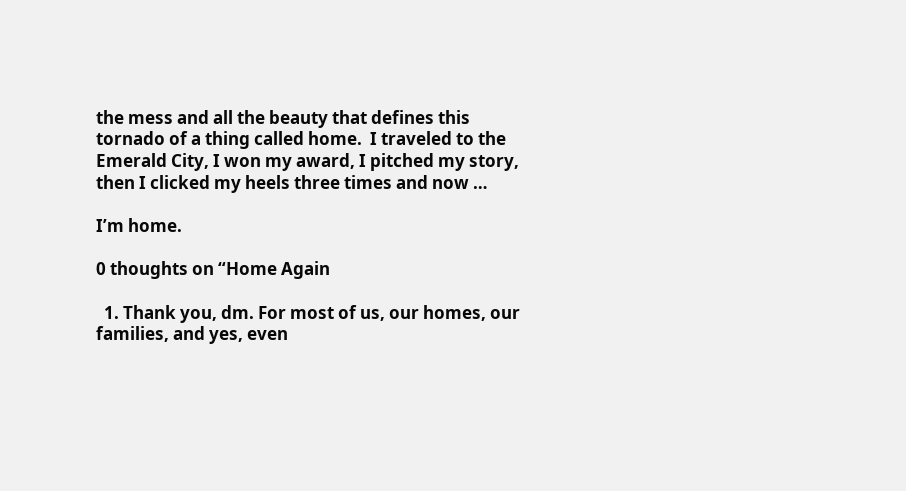the mess and all the beauty that defines this tornado of a thing called home.  I traveled to the Emerald City, I won my award, I pitched my story, then I clicked my heels three times and now …

I’m home.

0 thoughts on “Home Again

  1. Thank you, dm. For most of us, our homes, our families, and yes, even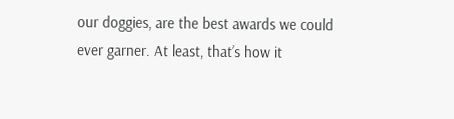our doggies, are the best awards we could ever garner. At least, that’s how it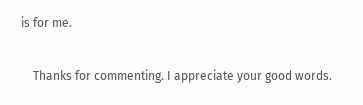is for me.

    Thanks for commenting. I appreciate your good words.